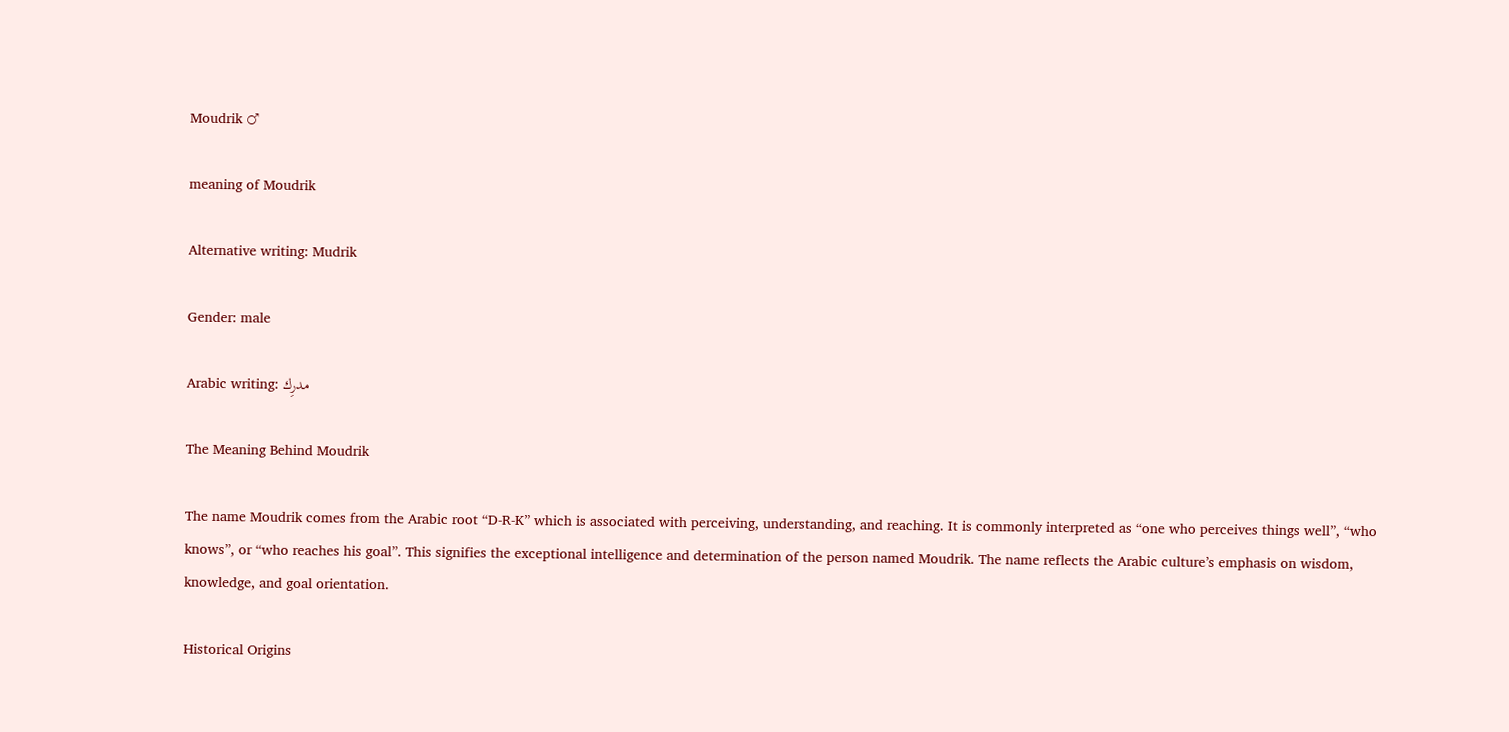Moudrik ♂

meaning of Moudrik

Alternative writing: Mudrik

Gender: male

Arabic writing: مدرِك

The Meaning Behind Moudrik

The name Moudrik comes from the Arabic root “D-R-K” which is associated with perceiving, understanding, and reaching. It is commonly interpreted as “one who perceives things well”, “who knows”, or “who reaches his goal”. This signifies the exceptional intelligence and determination of the person named Moudrik. The name reflects the Arabic culture’s emphasis on wisdom, knowledge, and goal orientation.

Historical Origins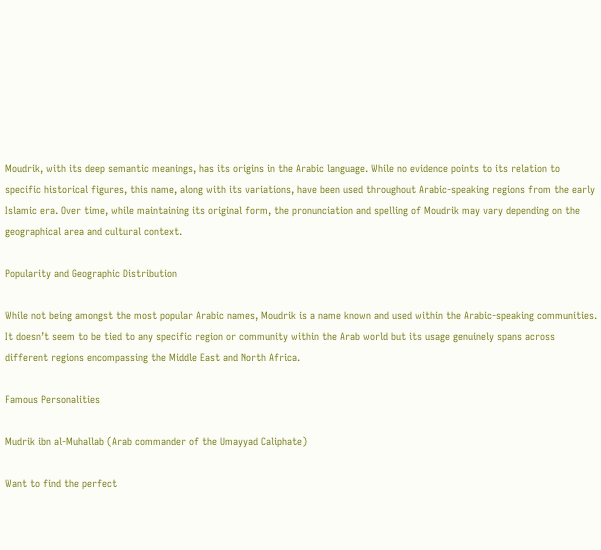Moudrik, with its deep semantic meanings, has its origins in the Arabic language. While no evidence points to its relation to specific historical figures, this name, along with its variations, have been used throughout Arabic-speaking regions from the early Islamic era. Over time, while maintaining its original form, the pronunciation and spelling of Moudrik may vary depending on the geographical area and cultural context.

Popularity and Geographic Distribution

While not being amongst the most popular Arabic names, Moudrik is a name known and used within the Arabic-speaking communities. It doesn’t seem to be tied to any specific region or community within the Arab world but its usage genuinely spans across different regions encompassing the Middle East and North Africa.

Famous Personalities

Mudrik ibn al-Muhallab (Arab commander of the Umayyad Caliphate)

Want to find the perfect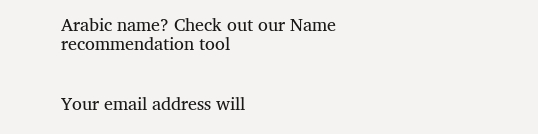Arabic name? Check out our Name recommendation tool


Your email address will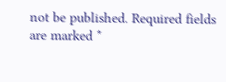not be published. Required fields are marked *